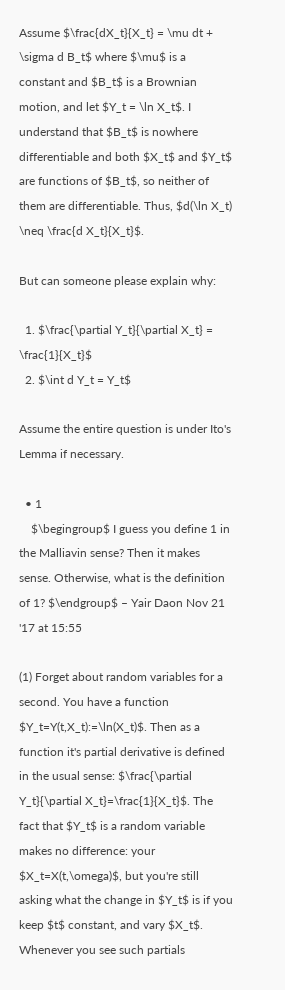Assume $\frac{dX_t}{X_t} = \mu dt + \sigma d B_t$ where $\mu$ is a constant and $B_t$ is a Brownian motion, and let $Y_t = \ln X_t$. I understand that $B_t$ is nowhere differentiable and both $X_t$ and $Y_t$ are functions of $B_t$, so neither of them are differentiable. Thus, $d(\ln X_t) \neq \frac{d X_t}{X_t}$.

But can someone please explain why:

  1. $\frac{\partial Y_t}{\partial X_t} = \frac{1}{X_t}$
  2. $\int d Y_t = Y_t$

Assume the entire question is under Ito's Lemma if necessary.

  • 1
    $\begingroup$ I guess you define 1 in the Malliavin sense? Then it makes sense. Otherwise, what is the definition of 1? $\endgroup$ – Yair Daon Nov 21 '17 at 15:55

(1) Forget about random variables for a second. You have a function $Y_t=Y(t,X_t):=\ln(X_t)$. Then as a function it's partial derivative is defined in the usual sense: $\frac{\partial Y_t}{\partial X_t}=\frac{1}{X_t}$. The fact that $Y_t$ is a random variable makes no difference: your $X_t=X(t,\omega)$, but you're still asking what the change in $Y_t$ is if you keep $t$ constant, and vary $X_t$. Whenever you see such partials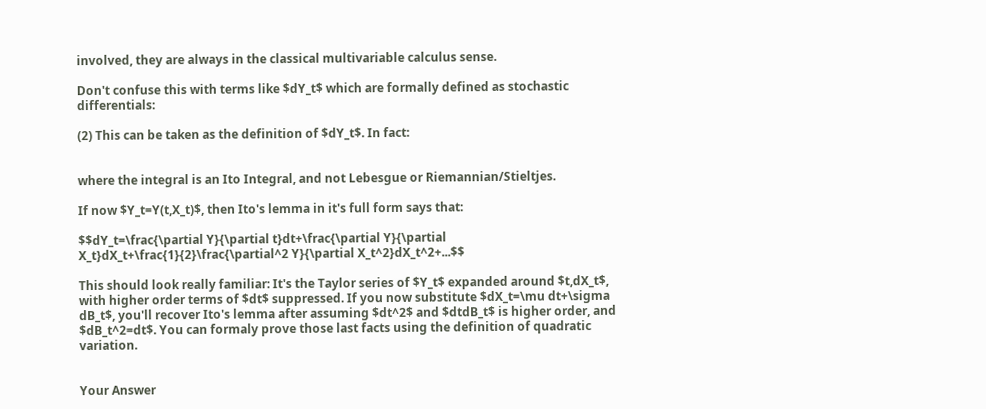involved, they are always in the classical multivariable calculus sense.

Don't confuse this with terms like $dY_t$ which are formally defined as stochastic differentials:

(2) This can be taken as the definition of $dY_t$. In fact:


where the integral is an Ito Integral, and not Lebesgue or Riemannian/Stieltjes.

If now $Y_t=Y(t,X_t)$, then Ito's lemma in it's full form says that:

$$dY_t=\frac{\partial Y}{\partial t}dt+\frac{\partial Y}{\partial X_t}dX_t+\frac{1}{2}\frac{\partial^2 Y}{\partial X_t^2}dX_t^2+...$$

This should look really familiar: It's the Taylor series of $Y_t$ expanded around $t,dX_t$, with higher order terms of $dt$ suppressed. If you now substitute $dX_t=\mu dt+\sigma dB_t$, you'll recover Ito's lemma after assuming $dt^2$ and $dtdB_t$ is higher order, and $dB_t^2=dt$. You can formaly prove those last facts using the definition of quadratic variation.


Your Answer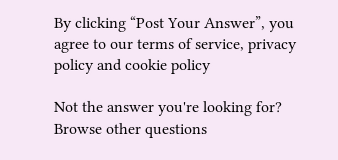By clicking “Post Your Answer”, you agree to our terms of service, privacy policy and cookie policy

Not the answer you're looking for? Browse other questions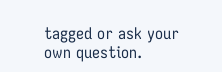tagged or ask your own question.